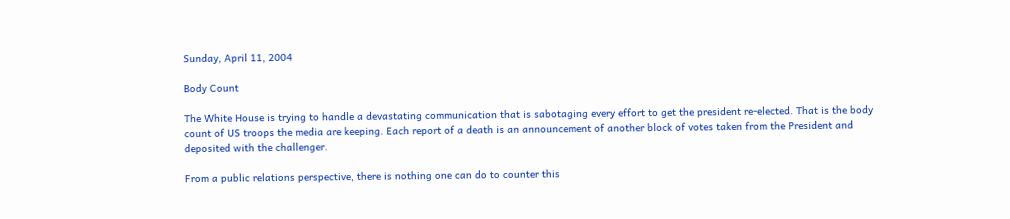Sunday, April 11, 2004

Body Count

The White House is trying to handle a devastating communication that is sabotaging every effort to get the president re-elected. That is the body count of US troops the media are keeping. Each report of a death is an announcement of another block of votes taken from the President and deposited with the challenger.

From a public relations perspective, there is nothing one can do to counter this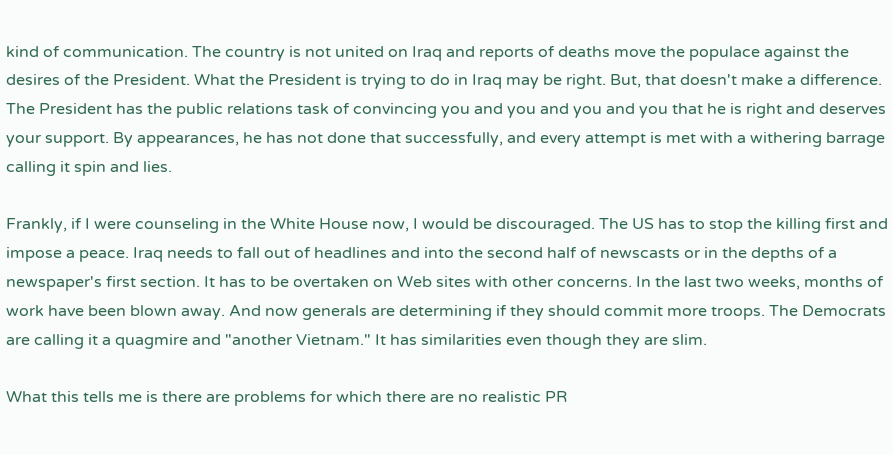kind of communication. The country is not united on Iraq and reports of deaths move the populace against the desires of the President. What the President is trying to do in Iraq may be right. But, that doesn't make a difference. The President has the public relations task of convincing you and you and you and you that he is right and deserves your support. By appearances, he has not done that successfully, and every attempt is met with a withering barrage calling it spin and lies.

Frankly, if I were counseling in the White House now, I would be discouraged. The US has to stop the killing first and impose a peace. Iraq needs to fall out of headlines and into the second half of newscasts or in the depths of a newspaper's first section. It has to be overtaken on Web sites with other concerns. In the last two weeks, months of work have been blown away. And now generals are determining if they should commit more troops. The Democrats are calling it a quagmire and "another Vietnam." It has similarities even though they are slim.

What this tells me is there are problems for which there are no realistic PR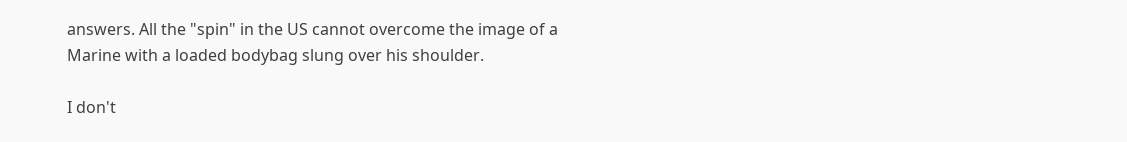answers. All the "spin" in the US cannot overcome the image of a Marine with a loaded bodybag slung over his shoulder.

I don't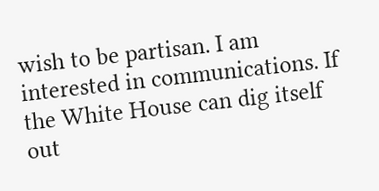wish to be partisan. I am interested in communications. If the White House can dig itself out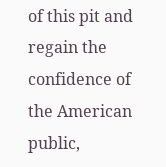of this pit and regain the confidence of the American public,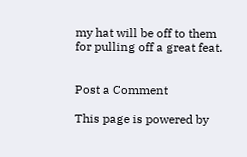my hat will be off to them for pulling off a great feat.


Post a Comment

This page is powered by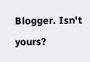Blogger. Isn't yours?